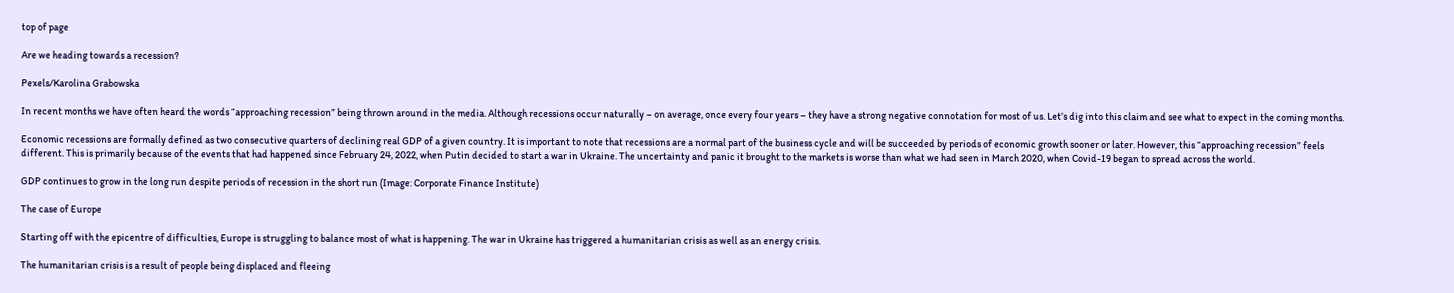top of page

Are we heading towards a recession?

Pexels/Karolina Grabowska

In recent months we have often heard the words “approaching recession” being thrown around in the media. Although recessions occur naturally – on average, once every four years – they have a strong negative connotation for most of us. Let’s dig into this claim and see what to expect in the coming months.

Economic recessions are formally defined as two consecutive quarters of declining real GDP of a given country. It is important to note that recessions are a normal part of the business cycle and will be succeeded by periods of economic growth sooner or later. However, this “approaching recession” feels different. This is primarily because of the events that had happened since February 24, 2022, when Putin decided to start a war in Ukraine. The uncertainty and panic it brought to the markets is worse than what we had seen in March 2020, when Covid-19 began to spread across the world.

GDP continues to grow in the long run despite periods of recession in the short run (Image: Corporate Finance Institute)

The case of Europe

Starting off with the epicentre of difficulties, Europe is struggling to balance most of what is happening. The war in Ukraine has triggered a humanitarian crisis as well as an energy crisis.

The humanitarian crisis is a result of people being displaced and fleeing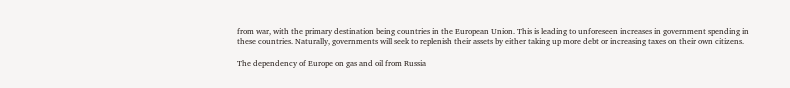from war, with the primary destination being countries in the European Union. This is leading to unforeseen increases in government spending in these countries. Naturally, governments will seek to replenish their assets by either taking up more debt or increasing taxes on their own citizens.

The dependency of Europe on gas and oil from Russia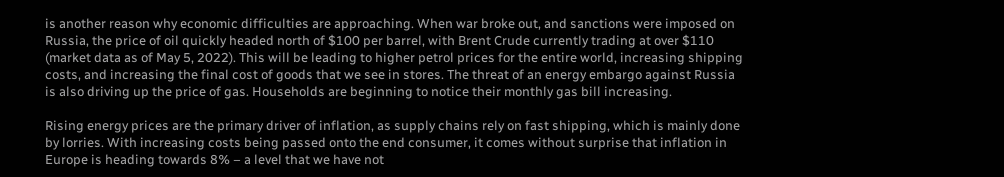is another reason why economic difficulties are approaching. When war broke out, and sanctions were imposed on Russia, the price of oil quickly headed north of $100 per barrel, with Brent Crude currently trading at over $110 (market data as of May 5, 2022). This will be leading to higher petrol prices for the entire world, increasing shipping costs, and increasing the final cost of goods that we see in stores. The threat of an energy embargo against Russia is also driving up the price of gas. Households are beginning to notice their monthly gas bill increasing.

Rising energy prices are the primary driver of inflation, as supply chains rely on fast shipping, which is mainly done by lorries. With increasing costs being passed onto the end consumer, it comes without surprise that inflation in Europe is heading towards 8% – a level that we have not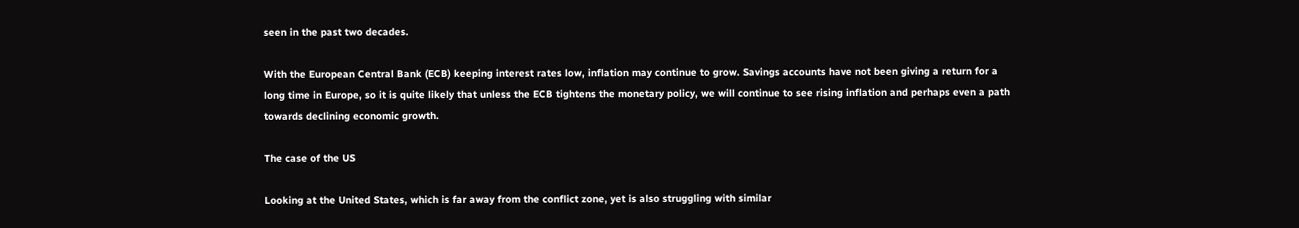seen in the past two decades.

With the European Central Bank (ECB) keeping interest rates low, inflation may continue to grow. Savings accounts have not been giving a return for a long time in Europe, so it is quite likely that unless the ECB tightens the monetary policy, we will continue to see rising inflation and perhaps even a path towards declining economic growth.

The case of the US

Looking at the United States, which is far away from the conflict zone, yet is also struggling with similar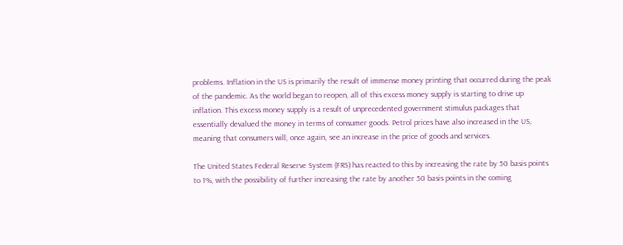problems. Inflation in the US is primarily the result of immense money printing that occurred during the peak of the pandemic. As the world began to reopen, all of this excess money supply is starting to drive up inflation. This excess money supply is a result of unprecedented government stimulus packages that essentially devalued the money in terms of consumer goods. Petrol prices have also increased in the US, meaning that consumers will, once again, see an increase in the price of goods and services.

The United States Federal Reserve System (FRS) has reacted to this by increasing the rate by 50 basis points to 1%, with the possibility of further increasing the rate by another 50 basis points in the coming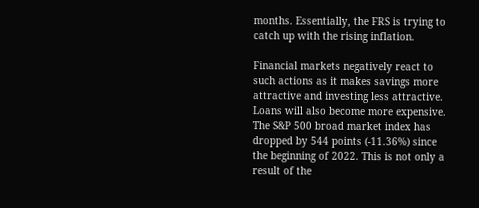months. Essentially, the FRS is trying to catch up with the rising inflation.

Financial markets negatively react to such actions as it makes savings more attractive and investing less attractive. Loans will also become more expensive. The S&P 500 broad market index has dropped by 544 points (-11.36%) since the beginning of 2022. This is not only a result of the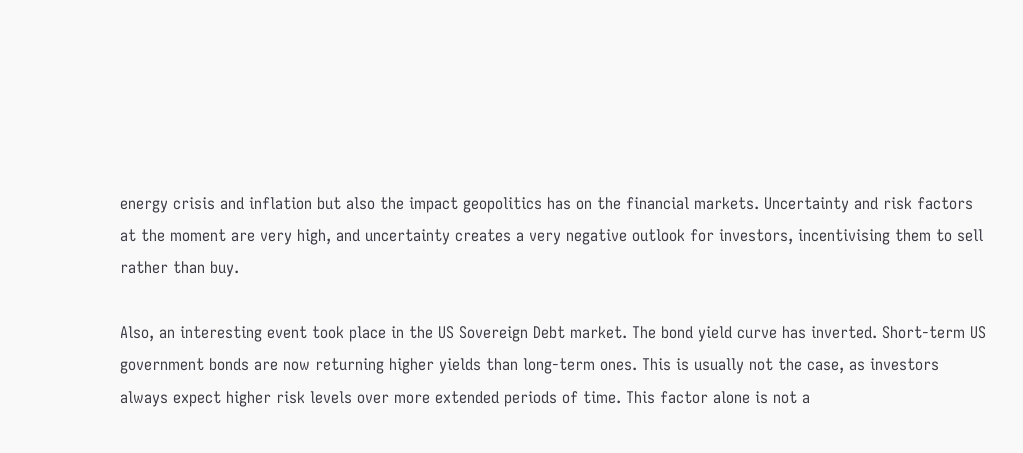energy crisis and inflation but also the impact geopolitics has on the financial markets. Uncertainty and risk factors at the moment are very high, and uncertainty creates a very negative outlook for investors, incentivising them to sell rather than buy.

Also, an interesting event took place in the US Sovereign Debt market. The bond yield curve has inverted. Short-term US government bonds are now returning higher yields than long-term ones. This is usually not the case, as investors always expect higher risk levels over more extended periods of time. This factor alone is not a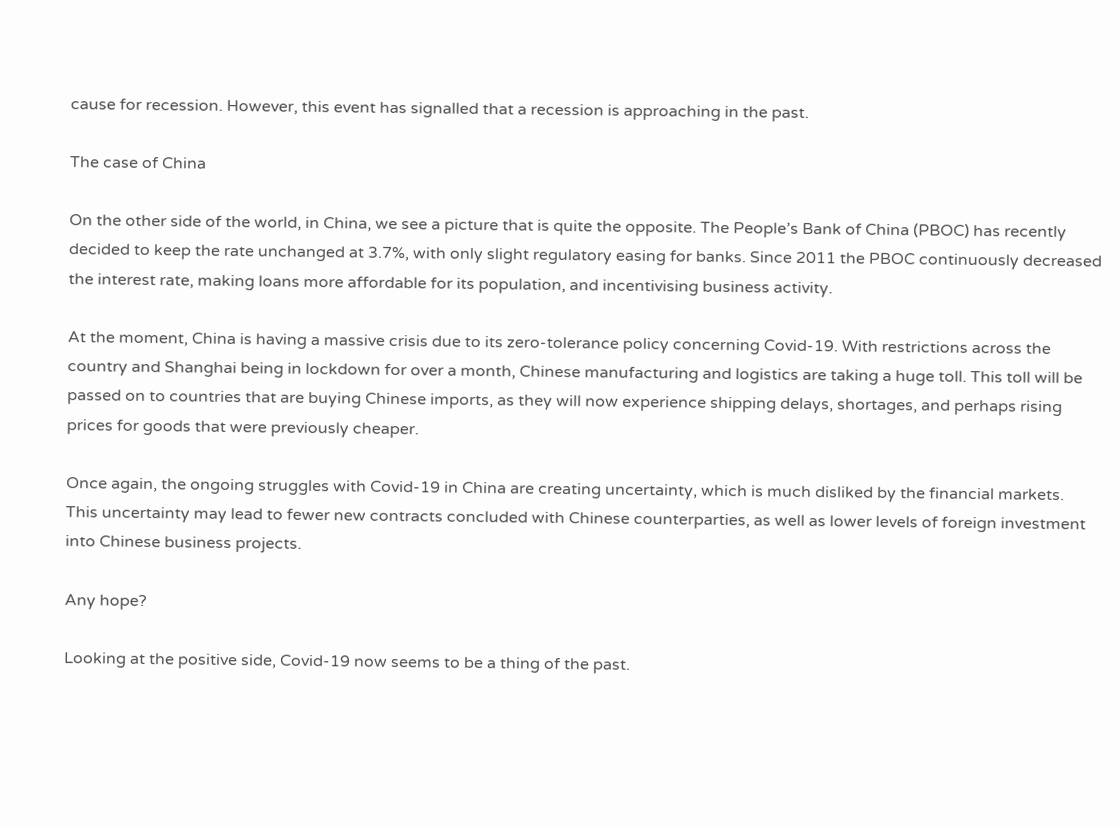cause for recession. However, this event has signalled that a recession is approaching in the past.

The case of China

On the other side of the world, in China, we see a picture that is quite the opposite. The People’s Bank of China (PBOC) has recently decided to keep the rate unchanged at 3.7%, with only slight regulatory easing for banks. Since 2011 the PBOC continuously decreased the interest rate, making loans more affordable for its population, and incentivising business activity.

At the moment, China is having a massive crisis due to its zero-tolerance policy concerning Covid-19. With restrictions across the country and Shanghai being in lockdown for over a month, Chinese manufacturing and logistics are taking a huge toll. This toll will be passed on to countries that are buying Chinese imports, as they will now experience shipping delays, shortages, and perhaps rising prices for goods that were previously cheaper.

Once again, the ongoing struggles with Covid-19 in China are creating uncertainty, which is much disliked by the financial markets. This uncertainty may lead to fewer new contracts concluded with Chinese counterparties, as well as lower levels of foreign investment into Chinese business projects.

Any hope?

Looking at the positive side, Covid-19 now seems to be a thing of the past.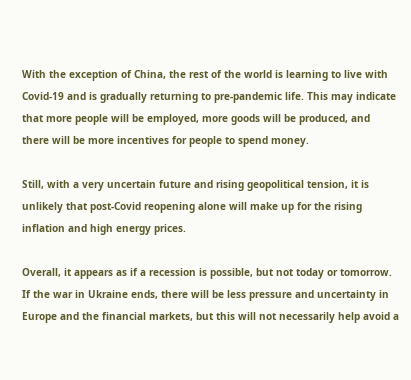With the exception of China, the rest of the world is learning to live with Covid-19 and is gradually returning to pre-pandemic life. This may indicate that more people will be employed, more goods will be produced, and there will be more incentives for people to spend money.

Still, with a very uncertain future and rising geopolitical tension, it is unlikely that post-Covid reopening alone will make up for the rising inflation and high energy prices.

Overall, it appears as if a recession is possible, but not today or tomorrow. If the war in Ukraine ends, there will be less pressure and uncertainty in Europe and the financial markets, but this will not necessarily help avoid a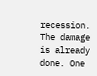recession. The damage is already done. One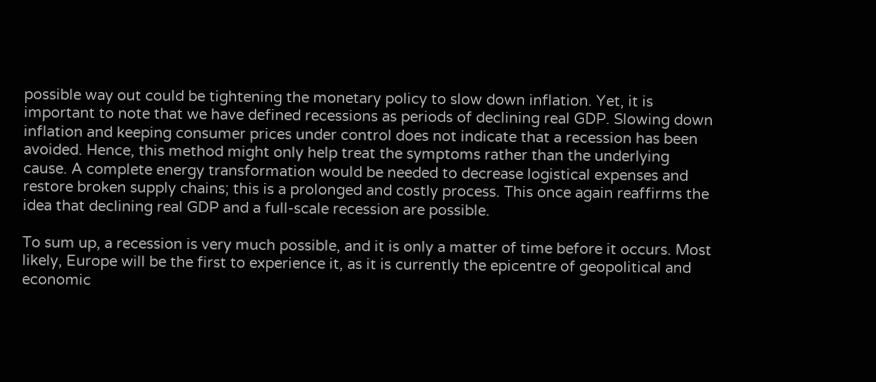possible way out could be tightening the monetary policy to slow down inflation. Yet, it is important to note that we have defined recessions as periods of declining real GDP. Slowing down inflation and keeping consumer prices under control does not indicate that a recession has been avoided. Hence, this method might only help treat the symptoms rather than the underlying cause. A complete energy transformation would be needed to decrease logistical expenses and restore broken supply chains; this is a prolonged and costly process. This once again reaffirms the idea that declining real GDP and a full-scale recession are possible.

To sum up, a recession is very much possible, and it is only a matter of time before it occurs. Most likely, Europe will be the first to experience it, as it is currently the epicentre of geopolitical and economic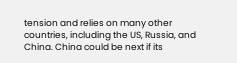tension and relies on many other countries, including the US, Russia, and China. China could be next if its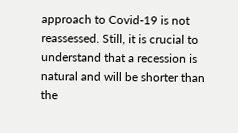approach to Covid-19 is not reassessed. Still, it is crucial to understand that a recession is natural and will be shorter than the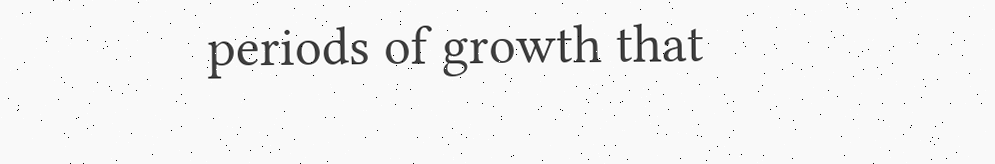periods of growth that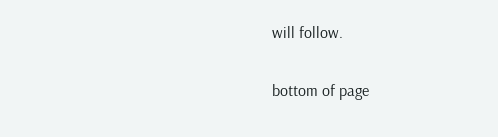will follow.


bottom of page